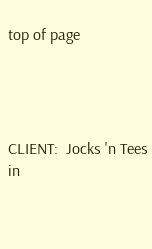top of page




CLIENT:  Jocks 'n Tees in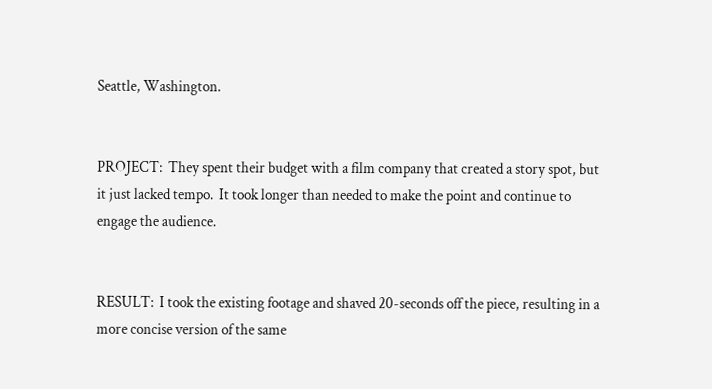Seattle, Washington.


PROJECT:  They spent their budget with a film company that created a story spot, but it just lacked tempo.  It took longer than needed to make the point and continue to engage the audience.


RESULT:  I took the existing footage and shaved 20-seconds off the piece, resulting in a more concise version of the same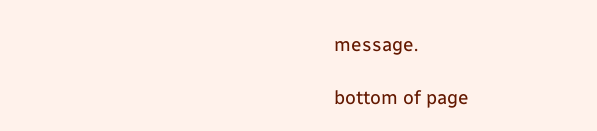message.

bottom of page